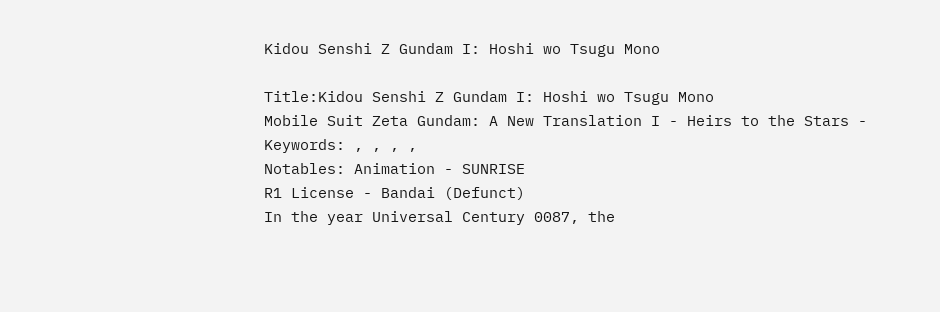Kidou Senshi Z Gundam I: Hoshi wo Tsugu Mono

Title:Kidou Senshi Z Gundam I: Hoshi wo Tsugu Mono
Mobile Suit Zeta Gundam: A New Translation I - Heirs to the Stars -
Keywords: , , , ,
Notables: Animation - SUNRISE
R1 License - Bandai (Defunct)
In the year Universal Century 0087, the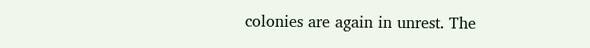colonies are again in unrest. The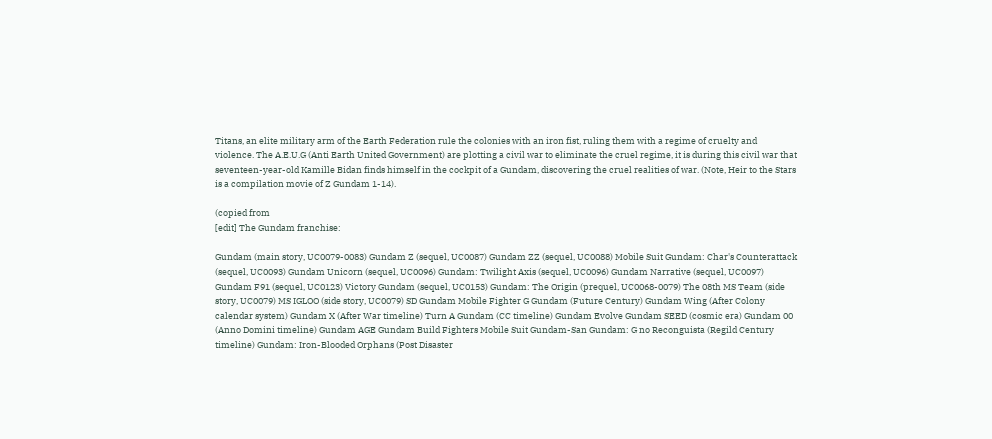Titans, an elite military arm of the Earth Federation rule the colonies with an iron fist, ruling them with a regime of cruelty and violence. The A.E.U.G (Anti Earth United Government) are plotting a civil war to eliminate the cruel regime, it is during this civil war that seventeen-year-old Kamille Bidan finds himself in the cockpit of a Gundam, discovering the cruel realities of war. (Note, Heir to the Stars is a compilation movie of Z Gundam 1-14).

(copied from
[edit] The Gundam franchise:

Gundam (main story, UC0079-0083) Gundam Z (sequel, UC0087) Gundam ZZ (sequel, UC0088) Mobile Suit Gundam: Char's Counterattack (sequel, UC0093) Gundam Unicorn (sequel, UC0096) Gundam: Twilight Axis (sequel, UC0096) Gundam Narrative (sequel, UC0097) Gundam F91 (sequel, UC0123) Victory Gundam (sequel, UC0153) Gundam: The Origin (prequel, UC0068-0079) The 08th MS Team (side story, UC0079) MS IGLOO (side story, UC0079) SD Gundam Mobile Fighter G Gundam (Future Century) Gundam Wing (After Colony calendar system) Gundam X (After War timeline) Turn A Gundam (CC timeline) Gundam Evolve Gundam SEED (cosmic era) Gundam 00 (Anno Domini timeline) Gundam AGE Gundam Build Fighters Mobile Suit Gundam-San Gundam: G no Reconguista (Regild Century timeline) Gundam: Iron-Blooded Orphans (Post Disaster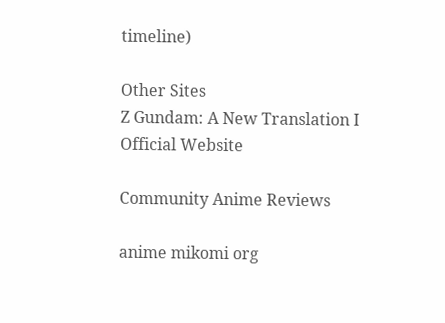timeline)

Other Sites
Z Gundam: A New Translation I
Official Website

Community Anime Reviews

anime mikomi org